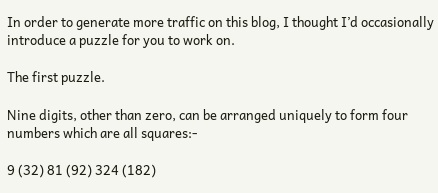In order to generate more traffic on this blog, I thought I’d occasionally introduce a puzzle for you to work on.

The first puzzle.

Nine digits, other than zero, can be arranged uniquely to form four numbers which are all squares:-

9 (32) 81 (92) 324 (182)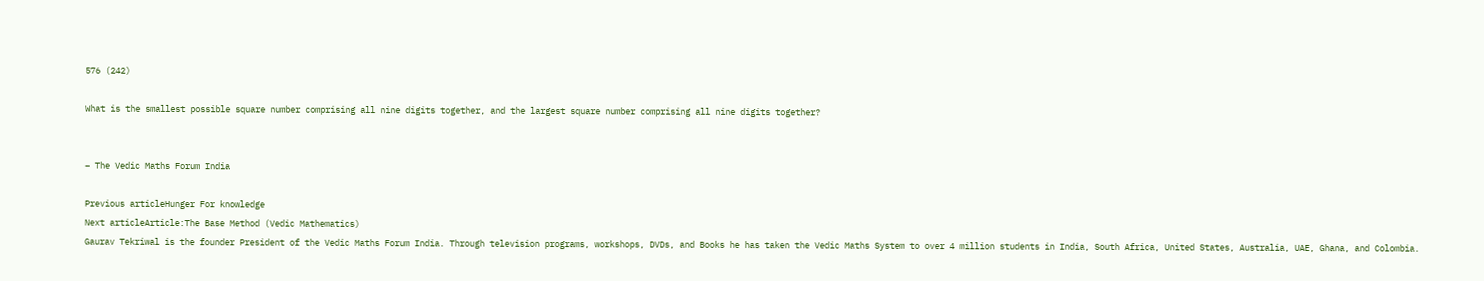576 (242)

What is the smallest possible square number comprising all nine digits together, and the largest square number comprising all nine digits together?


– The Vedic Maths Forum India

Previous articleHunger For knowledge
Next articleArticle:The Base Method (Vedic Mathematics)
Gaurav Tekriwal is the founder President of the Vedic Maths Forum India. Through television programs, workshops, DVDs, and Books he has taken the Vedic Maths System to over 4 million students in India, South Africa, United States, Australia, UAE, Ghana, and Colombia.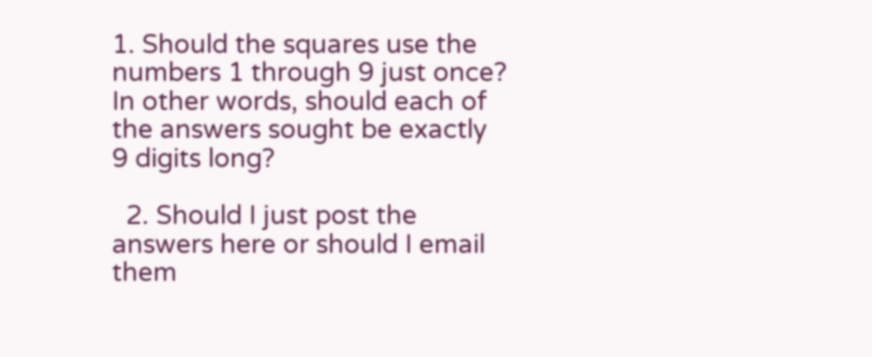1. Should the squares use the numbers 1 through 9 just once? In other words, should each of the answers sought be exactly 9 digits long?

  2. Should I just post the answers here or should I email them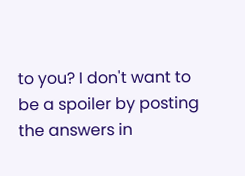to you? I don't want to be a spoiler by posting the answers in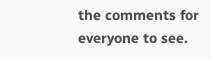the comments for everyone to see.